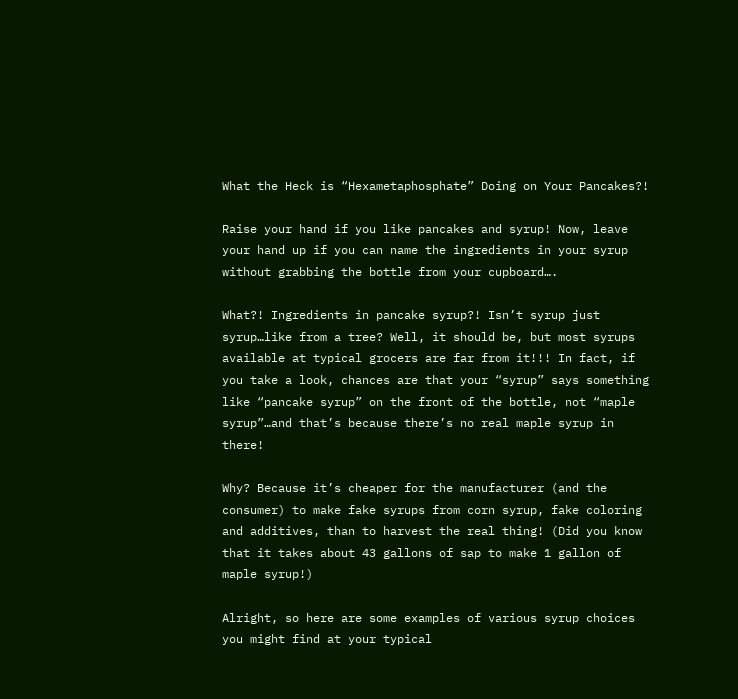What the Heck is “Hexametaphosphate” Doing on Your Pancakes?!

Raise your hand if you like pancakes and syrup! Now, leave your hand up if you can name the ingredients in your syrup without grabbing the bottle from your cupboard….

What?! Ingredients in pancake syrup?! Isn’t syrup just syrup…like from a tree? Well, it should be, but most syrups available at typical grocers are far from it!!! In fact, if you take a look, chances are that your “syrup” says something like “pancake syrup” on the front of the bottle, not “maple syrup”…and that’s because there’s no real maple syrup in there!

Why? Because it’s cheaper for the manufacturer (and the consumer) to make fake syrups from corn syrup, fake coloring and additives, than to harvest the real thing! (Did you know that it takes about 43 gallons of sap to make 1 gallon of maple syrup!)

Alright, so here are some examples of various syrup choices you might find at your typical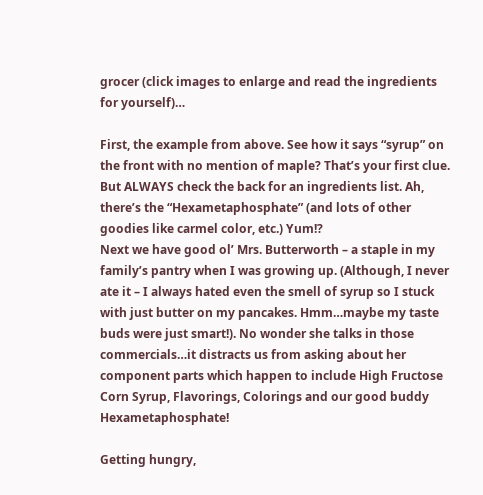grocer (click images to enlarge and read the ingredients for yourself)…

First, the example from above. See how it says “syrup” on the front with no mention of maple? That’s your first clue. But ALWAYS check the back for an ingredients list. Ah, there’s the “Hexametaphosphate” (and lots of other goodies like carmel color, etc.) Yum!?
Next we have good ol’ Mrs. Butterworth – a staple in my family’s pantry when I was growing up. (Although, I never ate it – I always hated even the smell of syrup so I stuck with just butter on my pancakes. Hmm…maybe my taste buds were just smart!). No wonder she talks in those commercials…it distracts us from asking about her component parts which happen to include High Fructose Corn Syrup, Flavorings, Colorings and our good buddy Hexametaphosphate!

Getting hungry,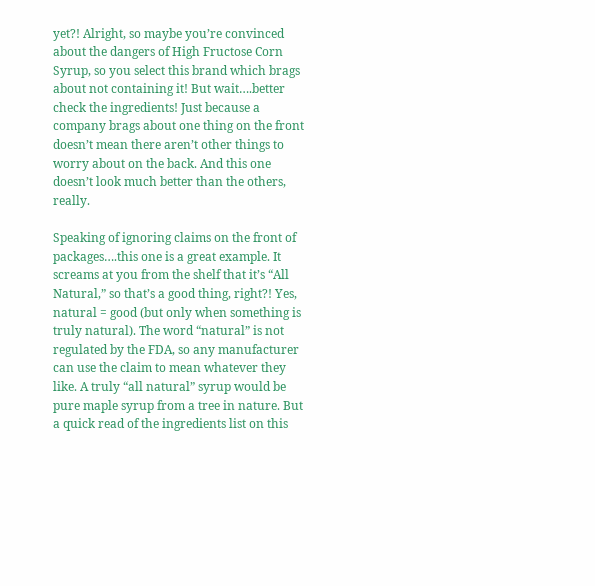yet?! Alright, so maybe you’re convinced about the dangers of High Fructose Corn Syrup, so you select this brand which brags about not containing it! But wait….better check the ingredients! Just because a company brags about one thing on the front doesn’t mean there aren’t other things to worry about on the back. And this one doesn’t look much better than the others, really.

Speaking of ignoring claims on the front of packages….this one is a great example. It screams at you from the shelf that it’s “All Natural,” so that’s a good thing, right?! Yes, natural = good (but only when something is truly natural). The word “natural” is not regulated by the FDA, so any manufacturer can use the claim to mean whatever they like. A truly “all natural” syrup would be pure maple syrup from a tree in nature. But a quick read of the ingredients list on this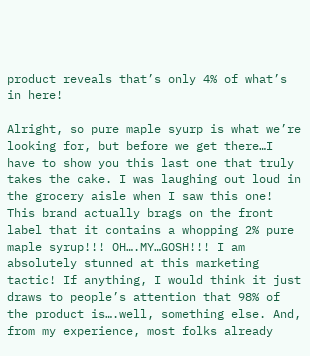product reveals that’s only 4% of what’s in here!

Alright, so pure maple syurp is what we’re looking for, but before we get there…I have to show you this last one that truly takes the cake. I was laughing out loud in the grocery aisle when I saw this one! This brand actually brags on the front label that it contains a whopping 2% pure maple syrup!!! OH….MY…GOSH!!! I am absolutely stunned at this marketing tactic! If anything, I would think it just draws to people’s attention that 98% of the product is….well, something else. And, from my experience, most folks already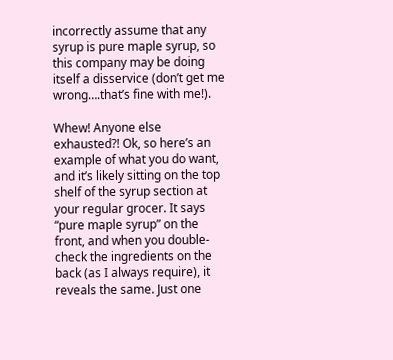incorrectly assume that any syrup is pure maple syrup, so this company may be doing itself a disservice (don’t get me wrong….that’s fine with me!).

Whew! Anyone else exhausted?! Ok, so here’s an example of what you do want, and it’s likely sitting on the top shelf of the syrup section at your regular grocer. It says “pure maple syrup” on the front, and when you double-check the ingredients on the back (as I always require), it reveals the same. Just one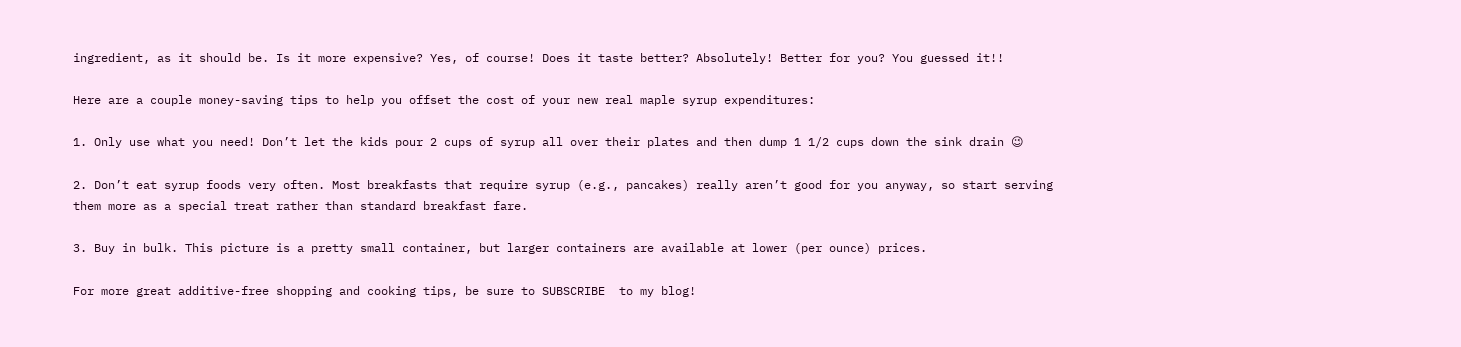ingredient, as it should be. Is it more expensive? Yes, of course! Does it taste better? Absolutely! Better for you? You guessed it!!

Here are a couple money-saving tips to help you offset the cost of your new real maple syrup expenditures:

1. Only use what you need! Don’t let the kids pour 2 cups of syrup all over their plates and then dump 1 1/2 cups down the sink drain 😉

2. Don’t eat syrup foods very often. Most breakfasts that require syrup (e.g., pancakes) really aren’t good for you anyway, so start serving them more as a special treat rather than standard breakfast fare.

3. Buy in bulk. This picture is a pretty small container, but larger containers are available at lower (per ounce) prices.

For more great additive-free shopping and cooking tips, be sure to SUBSCRIBE  to my blog!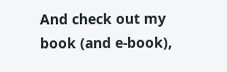And check out my book (and e-book),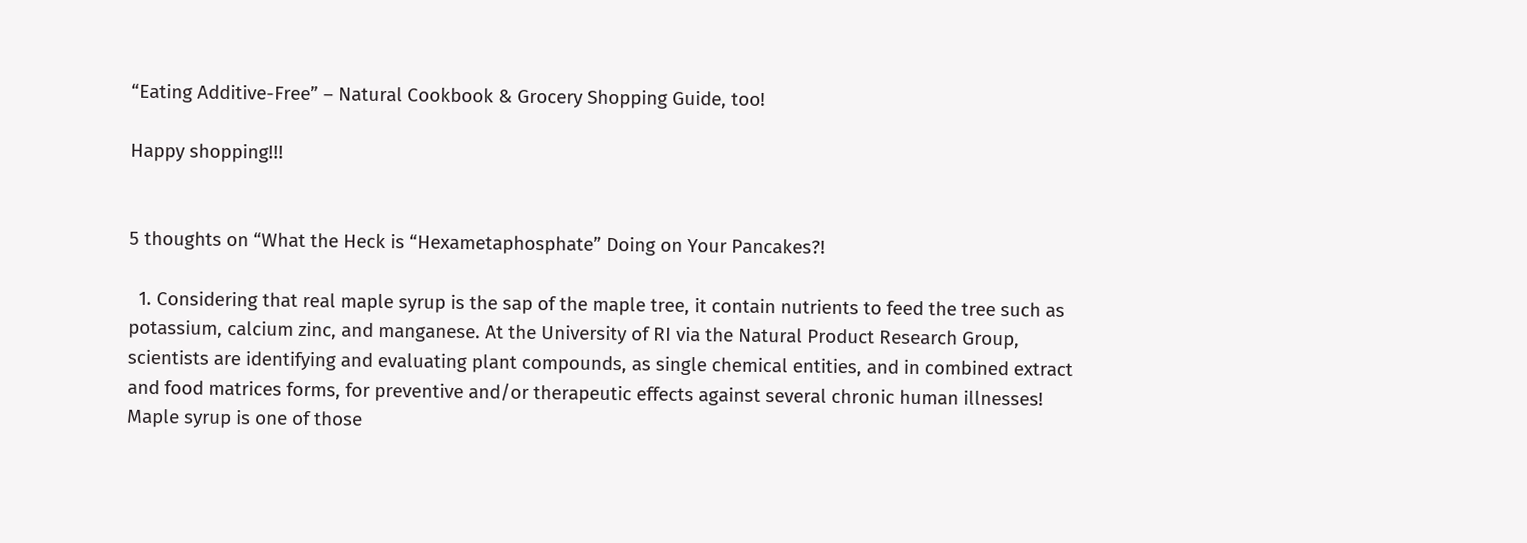“Eating Additive-Free” – Natural Cookbook & Grocery Shopping Guide, too!

Happy shopping!!!


5 thoughts on “What the Heck is “Hexametaphosphate” Doing on Your Pancakes?!

  1. Considering that real maple syrup is the sap of the maple tree, it contain nutrients to feed the tree such as potassium, calcium zinc, and manganese. At the University of RI via the Natural Product Research Group, scientists are identifying and evaluating plant compounds, as single chemical entities, and in combined extract and food matrices forms, for preventive and/or therapeutic effects against several chronic human illnesses! Maple syrup is one of those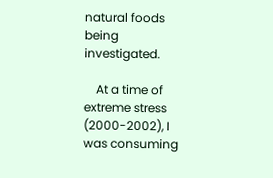natural foods being investigated.

    At a time of extreme stress (2000-2002), I was consuming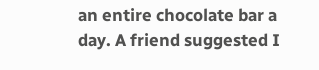an entire chocolate bar a day. A friend suggested I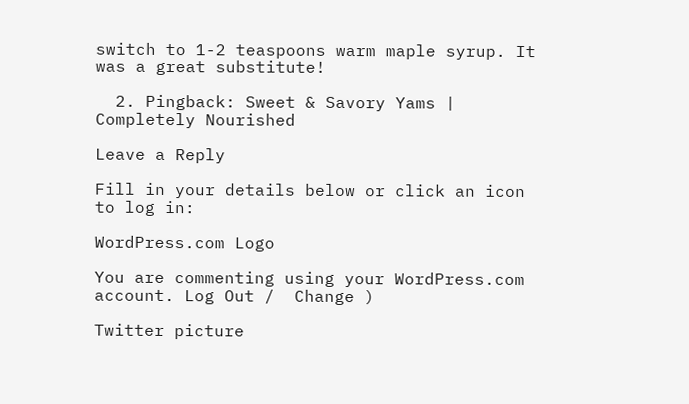switch to 1-2 teaspoons warm maple syrup. It was a great substitute!

  2. Pingback: Sweet & Savory Yams | Completely Nourished

Leave a Reply

Fill in your details below or click an icon to log in:

WordPress.com Logo

You are commenting using your WordPress.com account. Log Out /  Change )

Twitter picture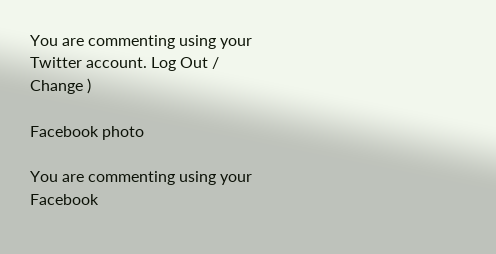You are commenting using your Twitter account. Log Out /  Change )

Facebook photo

You are commenting using your Facebook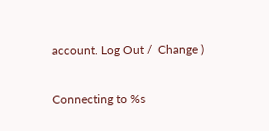account. Log Out /  Change )

Connecting to %s